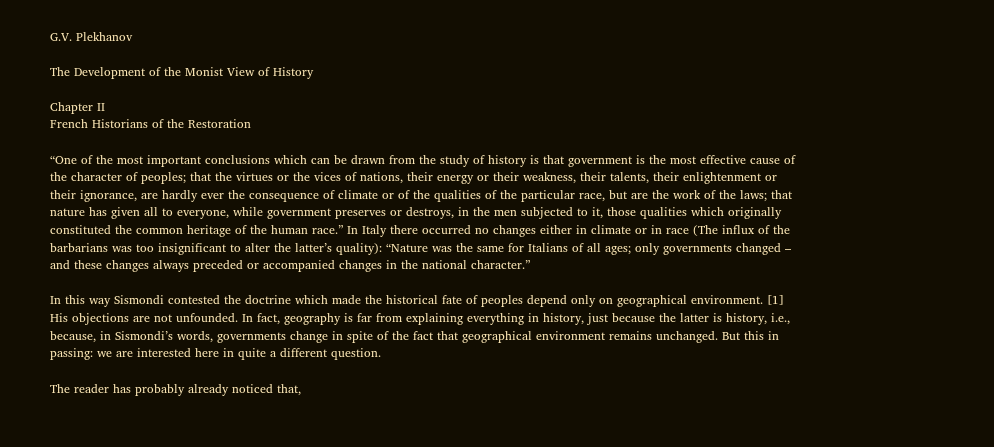G.V. Plekhanov

The Development of the Monist View of History

Chapter II
French Historians of the Restoration

“One of the most important conclusions which can be drawn from the study of history is that government is the most effective cause of the character of peoples; that the virtues or the vices of nations, their energy or their weakness, their talents, their enlightenment or their ignorance, are hardly ever the consequence of climate or of the qualities of the particular race, but are the work of the laws; that nature has given all to everyone, while government preserves or destroys, in the men subjected to it, those qualities which originally constituted the common heritage of the human race.” In Italy there occurred no changes either in climate or in race (The influx of the barbarians was too insignificant to alter the latter’s quality): “Nature was the same for Italians of all ages; only governments changed – and these changes always preceded or accompanied changes in the national character.”

In this way Sismondi contested the doctrine which made the historical fate of peoples depend only on geographical environment. [1] His objections are not unfounded. In fact, geography is far from explaining everything in history, just because the latter is history, i.e., because, in Sismondi’s words, governments change in spite of the fact that geographical environment remains unchanged. But this in passing: we are interested here in quite a different question.

The reader has probably already noticed that,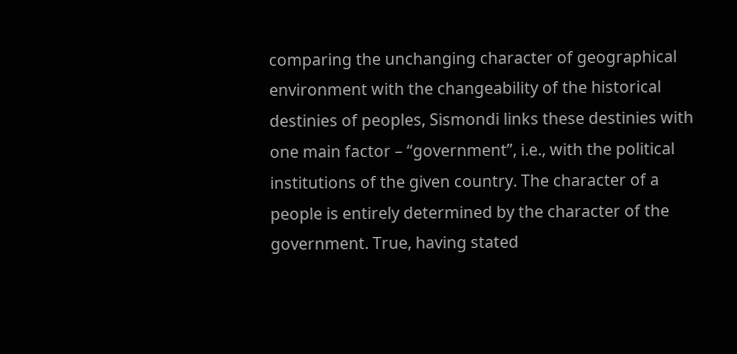comparing the unchanging character of geographical environment with the changeability of the historical destinies of peoples, Sismondi links these destinies with one main factor – “government”, i.e., with the political institutions of the given country. The character of a people is entirely determined by the character of the government. True, having stated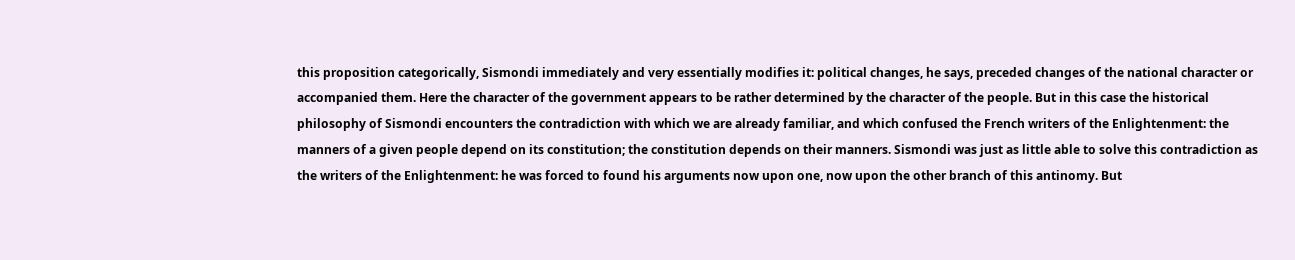this proposition categorically, Sismondi immediately and very essentially modifies it: political changes, he says, preceded changes of the national character or accompanied them. Here the character of the government appears to be rather determined by the character of the people. But in this case the historical philosophy of Sismondi encounters the contradiction with which we are already familiar, and which confused the French writers of the Enlightenment: the manners of a given people depend on its constitution; the constitution depends on their manners. Sismondi was just as little able to solve this contradiction as the writers of the Enlightenment: he was forced to found his arguments now upon one, now upon the other branch of this antinomy. But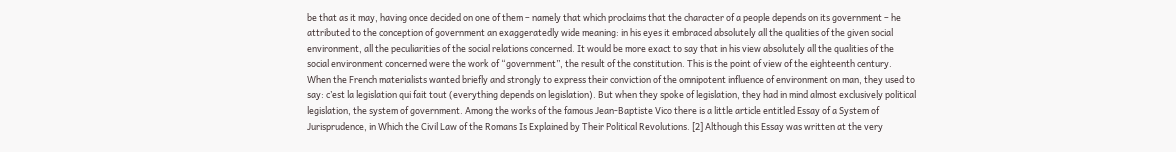be that as it may, having once decided on one of them – namely that which proclaims that the character of a people depends on its government – he attributed to the conception of government an exaggeratedly wide meaning: in his eyes it embraced absolutely all the qualities of the given social environment, all the peculiarities of the social relations concerned. It would be more exact to say that in his view absolutely all the qualities of the social environment concerned were the work of “government”, the result of the constitution. This is the point of view of the eighteenth century. When the French materialists wanted briefly and strongly to express their conviction of the omnipotent influence of environment on man, they used to say: c’est la legislation qui fait tout (everything depends on legislation). But when they spoke of legislation, they had in mind almost exclusively political legislation, the system of government. Among the works of the famous Jean-Baptiste Vico there is a little article entitled Essay of a System of Jurisprudence, in Which the Civil Law of the Romans Is Explained by Their Political Revolutions. [2] Although this Essay was written at the very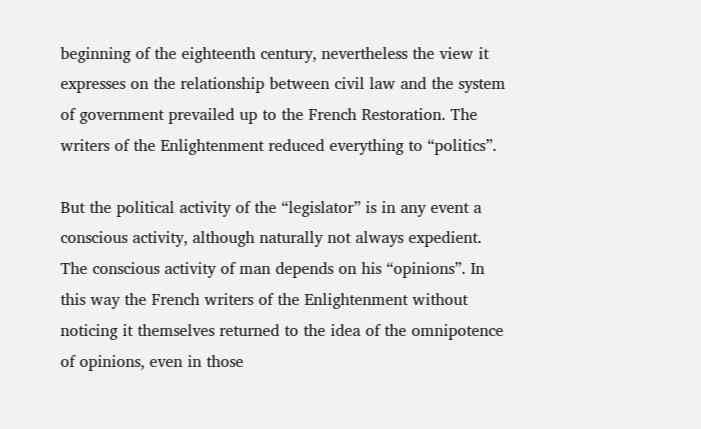beginning of the eighteenth century, nevertheless the view it expresses on the relationship between civil law and the system of government prevailed up to the French Restoration. The writers of the Enlightenment reduced everything to “politics”.

But the political activity of the “legislator” is in any event a conscious activity, although naturally not always expedient. The conscious activity of man depends on his “opinions”. In this way the French writers of the Enlightenment without noticing it themselves returned to the idea of the omnipotence of opinions, even in those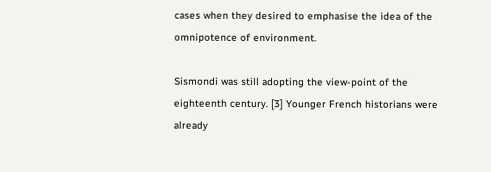cases when they desired to emphasise the idea of the omnipotence of environment.

Sismondi was still adopting the view-point of the eighteenth century. [3] Younger French historians were already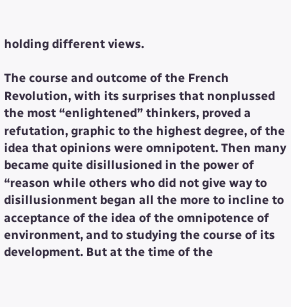holding different views.

The course and outcome of the French Revolution, with its surprises that nonplussed the most “enlightened” thinkers, proved a refutation, graphic to the highest degree, of the idea that opinions were omnipotent. Then many became quite disillusioned in the power of “reason while others who did not give way to disillusionment began all the more to incline to acceptance of the idea of the omnipotence of environment, and to studying the course of its development. But at the time of the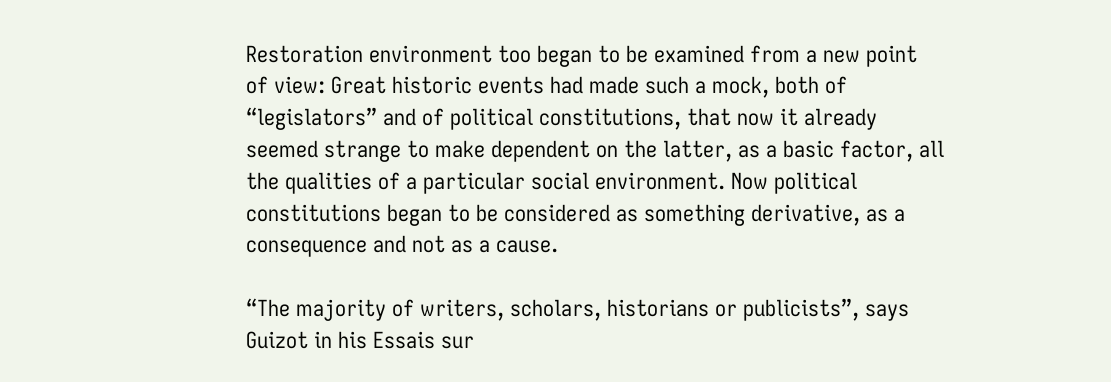Restoration environment too began to be examined from a new point of view: Great historic events had made such a mock, both of “legislators” and of political constitutions, that now it already seemed strange to make dependent on the latter, as a basic factor, all the qualities of a particular social environment. Now political constitutions began to be considered as something derivative, as a consequence and not as a cause.

“The majority of writers, scholars, historians or publicists”, says Guizot in his Essais sur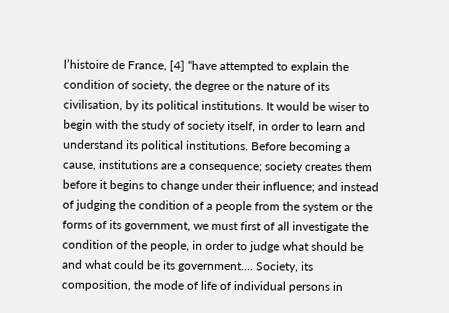l’histoire de France, [4] “have attempted to explain the condition of society, the degree or the nature of its civilisation, by its political institutions. It would be wiser to begin with the study of society itself, in order to learn and understand its political institutions. Before becoming a cause, institutions are a consequence; society creates them before it begins to change under their influence; and instead of judging the condition of a people from the system or the forms of its government, we must first of all investigate the condition of the people, in order to judge what should be and what could be its government.... Society, its composition, the mode of life of individual persons in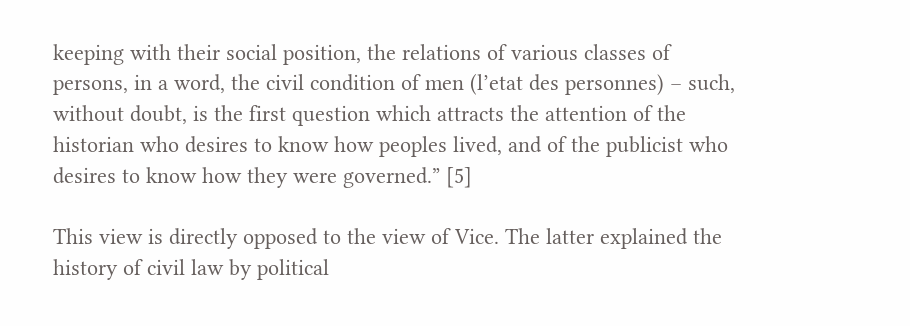keeping with their social position, the relations of various classes of persons, in a word, the civil condition of men (l’etat des personnes) – such, without doubt, is the first question which attracts the attention of the historian who desires to know how peoples lived, and of the publicist who desires to know how they were governed.” [5]

This view is directly opposed to the view of Vice. The latter explained the history of civil law by political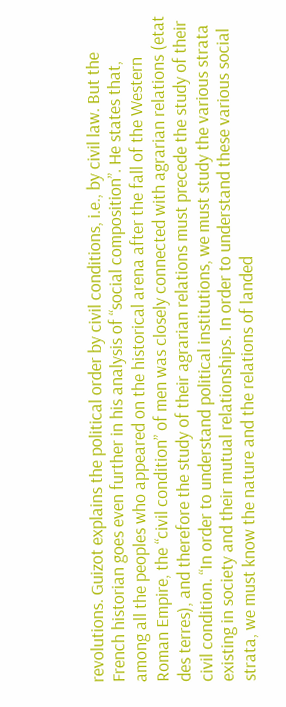revolutions. Guizot explains the political order by civil conditions, i.e., by civil law. But the French historian goes even further in his analysis of “social composition”. He states that, among all the peoples who appeared on the historical arena after the fall of the Western Roman Empire, the “civil condition” of men was closely connected with agrarian relations (etat des terres), and therefore the study of their agrarian relations must precede the study of their civil condition. “In order to understand political institutions, we must study the various strata existing in society and their mutual relationships. In order to understand these various social strata, we must know the nature and the relations of landed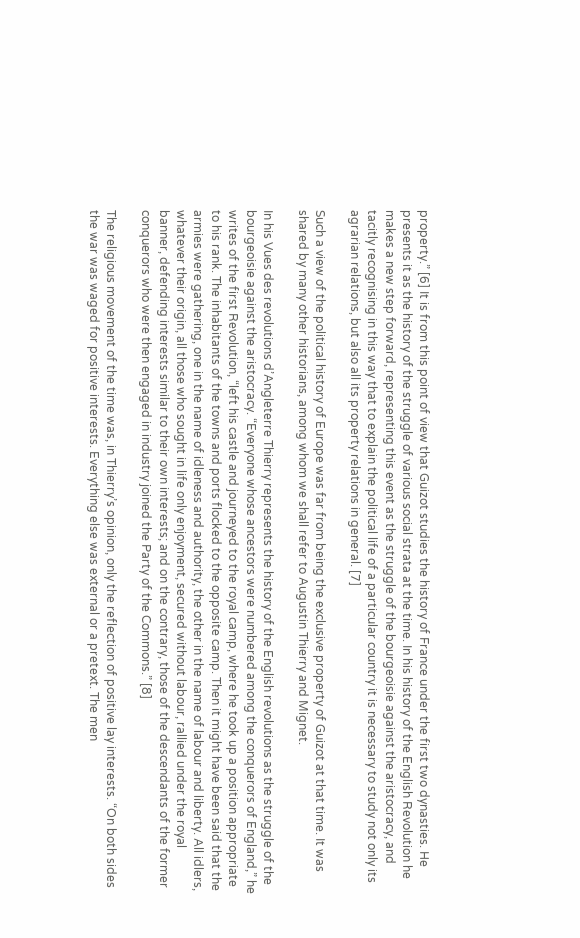property.” [6] It is from this point of view that Guizot studies the history of France under the first two dynasties. He presents it as the history of the struggle of various social strata at the time. In his history of the English Revolution he makes a new step forward, representing this event as the struggle of the bourgeoisie against the aristocracy, and tacitly recognising in this way that to explain the political life of a particular country it is necessary to study not only its agrarian relations, but also all its property relations in general. [7]

Such a view of the political history of Europe was far from being the exclusive property of Guizot at that time. It was shared by many other historians, among whom we shall refer to Augustin Thierry and Mignet.

In his Vues des revolutions d’Angleterre Thierry represents the history of the English revolutions as the struggle of the bourgeoisie against the aristocracy. “Everyone whose ancestors were numbered among the conquerors of England,” he writes of the first Revolution, “left his castle and journeyed to the royal camp, where he took up a position appropriate to his rank. The inhabitants of the towns and ports flocked to the opposite camp. Then it might have been said that the armies were gathering, one in the name of idleness and authority, the other in the name of labour and liberty. All idlers, whatever their origin, all those who sought in life only enjoyment, secured without labour, rallied under the royal banner, defending interests similar to their own interests; and on the contrary, those of the descendants of the former conquerors who were then engaged in industry joined the Party of the Commons.” [8]

The religious movement of the time was, in Thierry’s opinion, only the reflection of positive lay interests. “On both sides the war was waged for positive interests. Everything else was external or a pretext. The men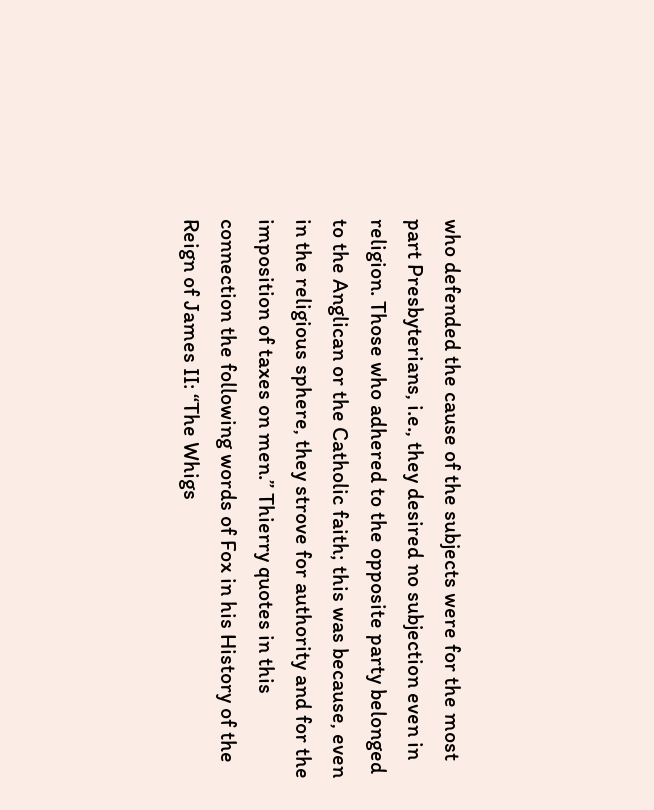who defended the cause of the subjects were for the most part Presbyterians, i.e., they desired no subjection even in religion. Those who adhered to the opposite party belonged to the Anglican or the Catholic faith; this was because, even in the religious sphere, they strove for authority and for the imposition of taxes on men.” Thierry quotes in this connection the following words of Fox in his History of the Reign of James II: “The Whigs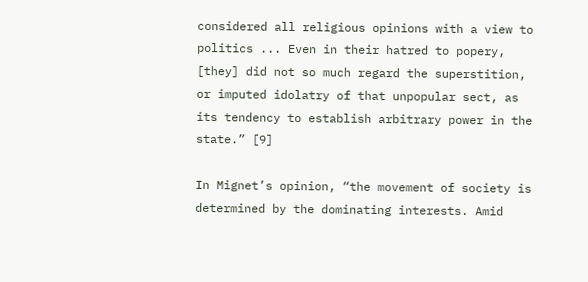considered all religious opinions with a view to politics ... Even in their hatred to popery, [they] did not so much regard the superstition, or imputed idolatry of that unpopular sect, as its tendency to establish arbitrary power in the state.” [9]

In Mignet’s opinion, “the movement of society is determined by the dominating interests. Amid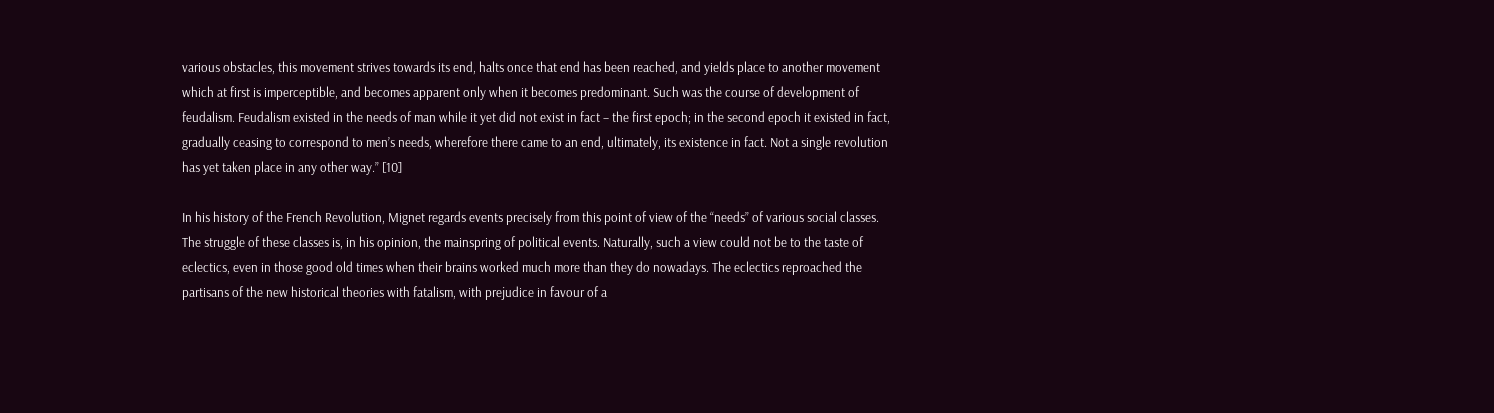various obstacles, this movement strives towards its end, halts once that end has been reached, and yields place to another movement which at first is imperceptible, and becomes apparent only when it becomes predominant. Such was the course of development of feudalism. Feudalism existed in the needs of man while it yet did not exist in fact – the first epoch; in the second epoch it existed in fact, gradually ceasing to correspond to men’s needs, wherefore there came to an end, ultimately, its existence in fact. Not a single revolution has yet taken place in any other way.” [10]

In his history of the French Revolution, Mignet regards events precisely from this point of view of the “needs” of various social classes. The struggle of these classes is, in his opinion, the mainspring of political events. Naturally, such a view could not be to the taste of eclectics, even in those good old times when their brains worked much more than they do nowadays. The eclectics reproached the partisans of the new historical theories with fatalism, with prejudice in favour of a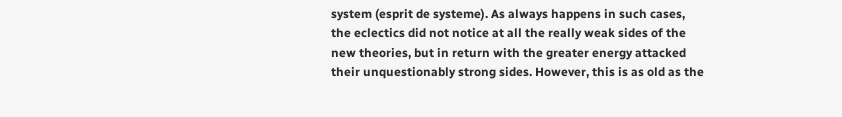system (esprit de systeme). As always happens in such cases, the eclectics did not notice at all the really weak sides of the new theories, but in return with the greater energy attacked their unquestionably strong sides. However, this is as old as the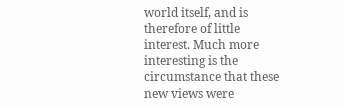world itself, and is therefore of little interest. Much more interesting is the circumstance that these new views were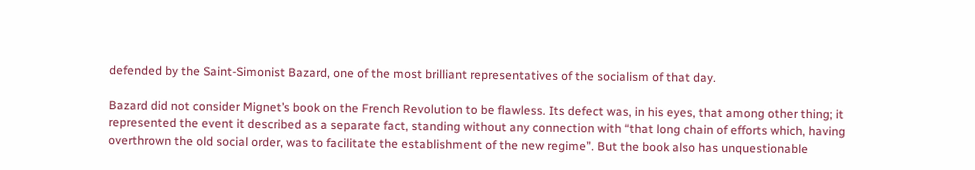defended by the Saint-Simonist Bazard, one of the most brilliant representatives of the socialism of that day.

Bazard did not consider Mignet’s book on the French Revolution to be flawless. Its defect was, in his eyes, that among other thing; it represented the event it described as a separate fact, standing without any connection with “that long chain of efforts which, having overthrown the old social order, was to facilitate the establishment of the new regime”. But the book also has unquestionable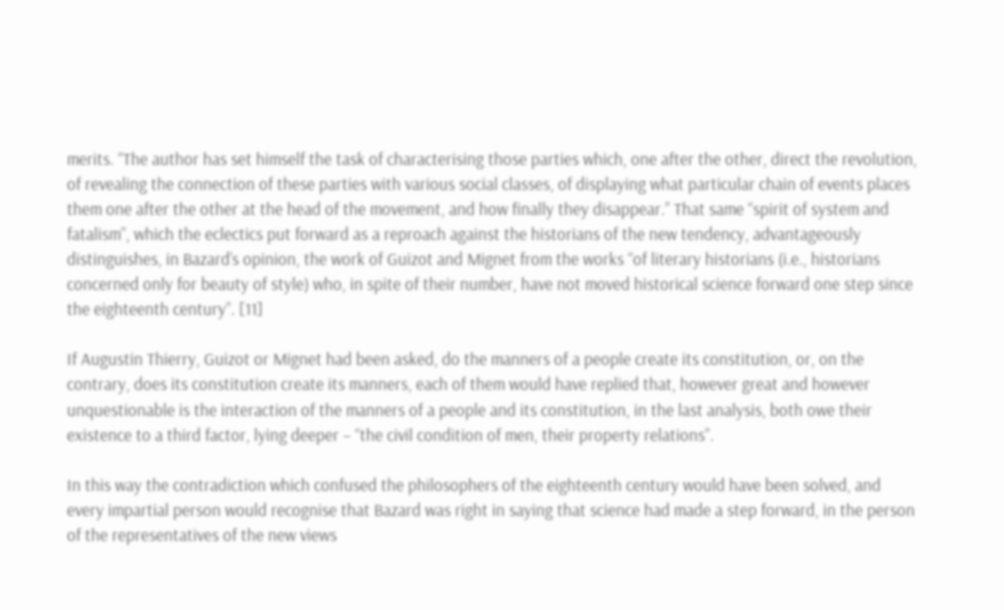merits. “The author has set himself the task of characterising those parties which, one after the other, direct the revolution, of revealing the connection of these parties with various social classes, of displaying what particular chain of events places them one after the other at the head of the movement, and how finally they disappear.” That same “spirit of system and fatalism”, which the eclectics put forward as a reproach against the historians of the new tendency, advantageously distinguishes, in Bazard’s opinion, the work of Guizot and Mignet from the works “of literary historians (i.e., historians concerned only for beauty of style) who, in spite of their number, have not moved historical science forward one step since the eighteenth century”. [11]

If Augustin Thierry, Guizot or Mignet had been asked, do the manners of a people create its constitution, or, on the contrary, does its constitution create its manners, each of them would have replied that, however great and however unquestionable is the interaction of the manners of a people and its constitution, in the last analysis, both owe their existence to a third factor, lying deeper – “the civil condition of men, their property relations”.

In this way the contradiction which confused the philosophers of the eighteenth century would have been solved, and every impartial person would recognise that Bazard was right in saying that science had made a step forward, in the person of the representatives of the new views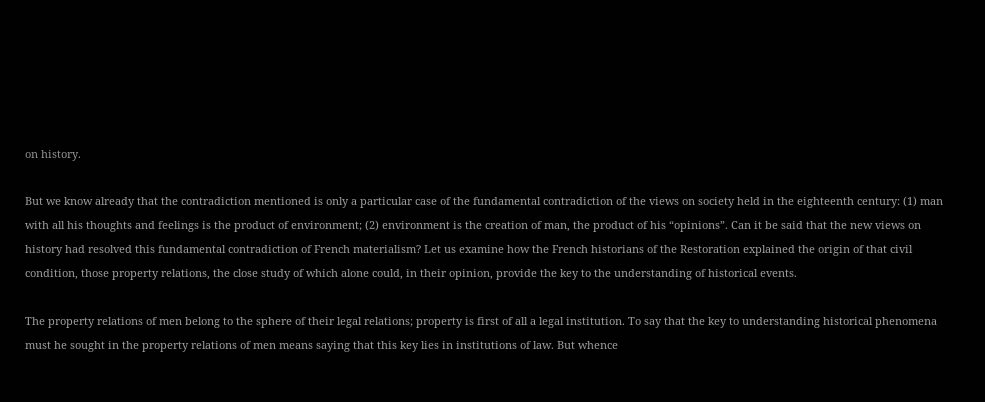on history.

But we know already that the contradiction mentioned is only a particular case of the fundamental contradiction of the views on society held in the eighteenth century: (1) man with all his thoughts and feelings is the product of environment; (2) environment is the creation of man, the product of his “opinions”. Can it be said that the new views on history had resolved this fundamental contradiction of French materialism? Let us examine how the French historians of the Restoration explained the origin of that civil condition, those property relations, the close study of which alone could, in their opinion, provide the key to the understanding of historical events.

The property relations of men belong to the sphere of their legal relations; property is first of all a legal institution. To say that the key to understanding historical phenomena must he sought in the property relations of men means saying that this key lies in institutions of law. But whence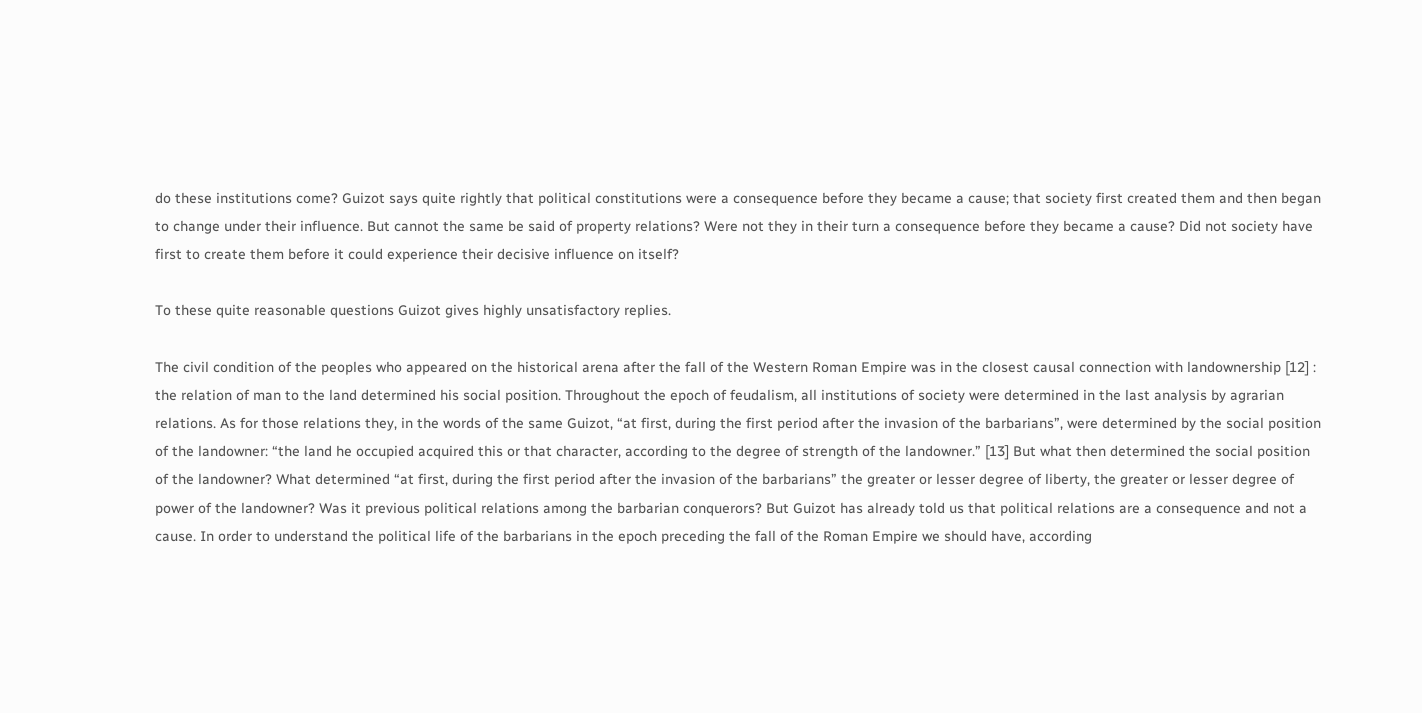do these institutions come? Guizot says quite rightly that political constitutions were a consequence before they became a cause; that society first created them and then began to change under their influence. But cannot the same be said of property relations? Were not they in their turn a consequence before they became a cause? Did not society have first to create them before it could experience their decisive influence on itself?

To these quite reasonable questions Guizot gives highly unsatisfactory replies.

The civil condition of the peoples who appeared on the historical arena after the fall of the Western Roman Empire was in the closest causal connection with landownership [12] : the relation of man to the land determined his social position. Throughout the epoch of feudalism, all institutions of society were determined in the last analysis by agrarian relations. As for those relations they, in the words of the same Guizot, “at first, during the first period after the invasion of the barbarians”, were determined by the social position of the landowner: “the land he occupied acquired this or that character, according to the degree of strength of the landowner.” [13] But what then determined the social position of the landowner? What determined “at first, during the first period after the invasion of the barbarians” the greater or lesser degree of liberty, the greater or lesser degree of power of the landowner? Was it previous political relations among the barbarian conquerors? But Guizot has already told us that political relations are a consequence and not a cause. In order to understand the political life of the barbarians in the epoch preceding the fall of the Roman Empire we should have, according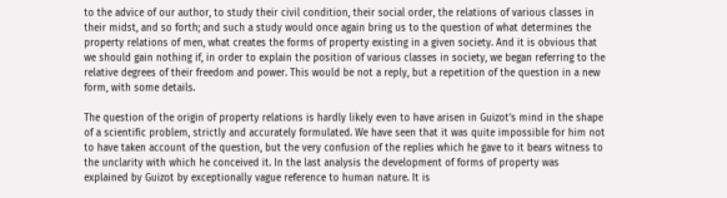to the advice of our author, to study their civil condition, their social order, the relations of various classes in their midst, and so forth; and such a study would once again bring us to the question of what determines the property relations of men, what creates the forms of property existing in a given society. And it is obvious that we should gain nothing if, in order to explain the position of various classes in society, we began referring to the relative degrees of their freedom and power. This would be not a reply, but a repetition of the question in a new form, with some details.

The question of the origin of property relations is hardly likely even to have arisen in Guizot’s mind in the shape of a scientific problem, strictly and accurately formulated. We have seen that it was quite impossible for him not to have taken account of the question, but the very confusion of the replies which he gave to it bears witness to the unclarity with which he conceived it. In the last analysis the development of forms of property was explained by Guizot by exceptionally vague reference to human nature. It is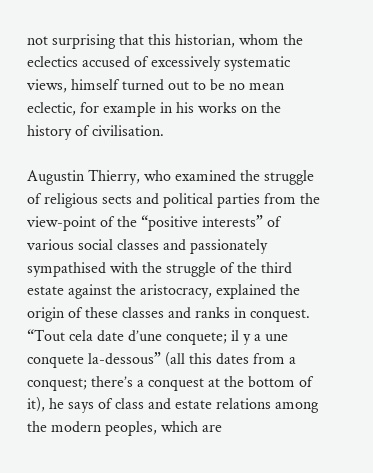not surprising that this historian, whom the eclectics accused of excessively systematic views, himself turned out to be no mean eclectic, for example in his works on the history of civilisation.

Augustin Thierry, who examined the struggle of religious sects and political parties from the view-point of the “positive interests” of various social classes and passionately sympathised with the struggle of the third estate against the aristocracy, explained the origin of these classes and ranks in conquest. “Tout cela date d’une conquete; il y a une conquete la-dessous” (all this dates from a conquest; there’s a conquest at the bottom of it), he says of class and estate relations among the modern peoples, which are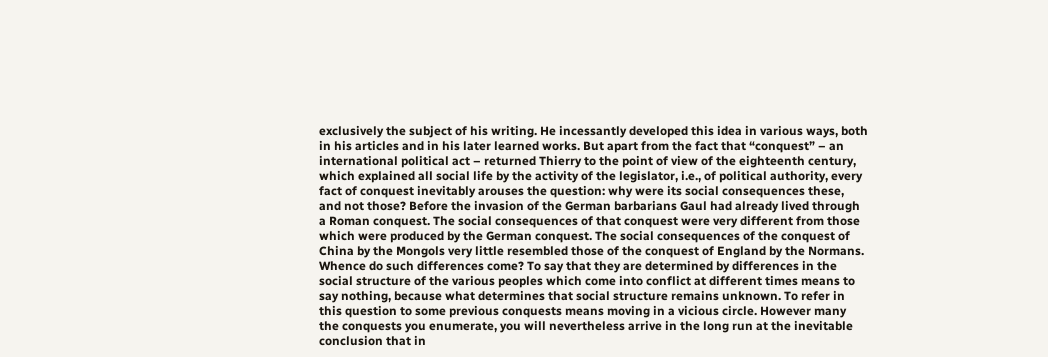exclusively the subject of his writing. He incessantly developed this idea in various ways, both in his articles and in his later learned works. But apart from the fact that “conquest” – an international political act – returned Thierry to the point of view of the eighteenth century, which explained all social life by the activity of the legislator, i.e., of political authority, every fact of conquest inevitably arouses the question: why were its social consequences these, and not those? Before the invasion of the German barbarians Gaul had already lived through a Roman conquest. The social consequences of that conquest were very different from those which were produced by the German conquest. The social consequences of the conquest of China by the Mongols very little resembled those of the conquest of England by the Normans. Whence do such differences come? To say that they are determined by differences in the social structure of the various peoples which come into conflict at different times means to say nothing, because what determines that social structure remains unknown. To refer in this question to some previous conquests means moving in a vicious circle. However many the conquests you enumerate, you will nevertheless arrive in the long run at the inevitable conclusion that in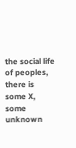the social life of peoples, there is some X, some unknown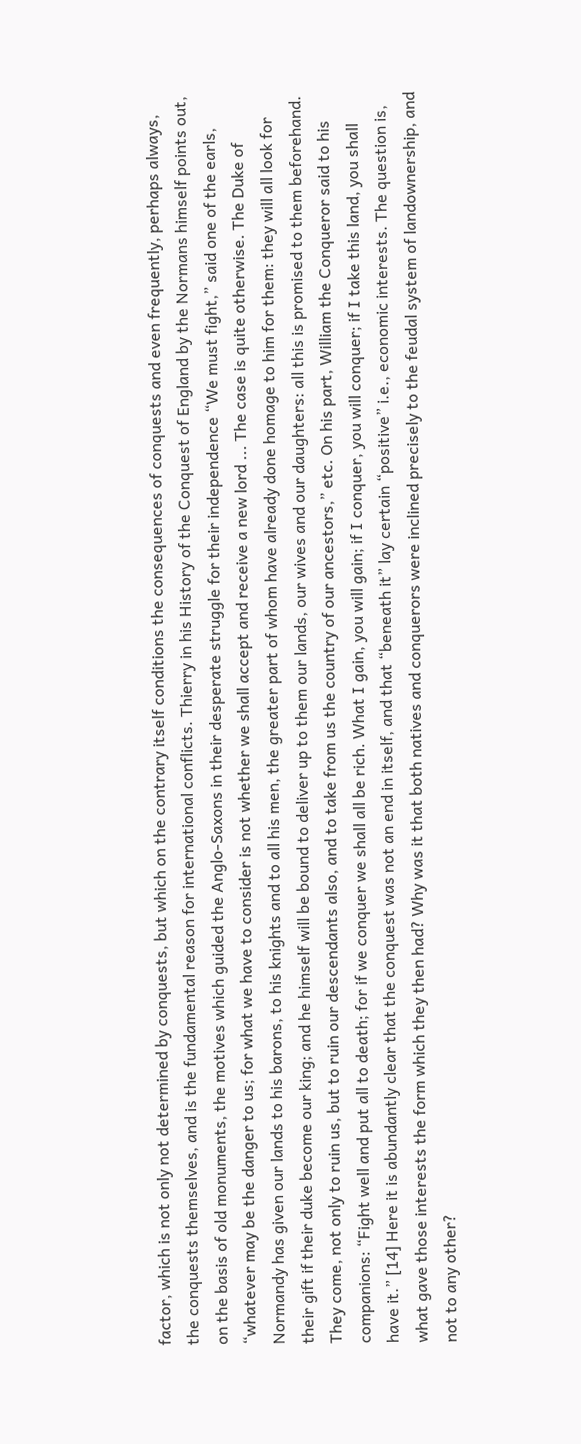factor, which is not only not determined by conquests, but which on the contrary itself conditions the consequences of conquests and even frequently, perhaps always, the conquests themselves, and is the fundamental reason for international conflicts. Thierry in his History of the Conquest of England by the Normans himself points out, on the basis of old monuments, the motives which guided the Anglo-Saxons in their desperate struggle for their independence “We must fight,” said one of the earls, “whatever may be the danger to us; for what we have to consider is not whether we shall accept and receive a new lord ... The case is quite otherwise. The Duke of Normandy has given our lands to his barons, to his knights and to all his men, the greater part of whom have already done homage to him for them: they will all look for their gift if their duke become our king; and he himself will be bound to deliver up to them our lands, our wives and our daughters: all this is promised to them beforehand. They come, not only to ruin us, but to ruin our descendants also, and to take from us the country of our ancestors,” etc. On his part, William the Conqueror said to his companions: “Fight well and put all to death; for if we conquer we shall all be rich. What I gain, you will gain; if I conquer, you will conquer; if I take this land, you shall have it.” [14] Here it is abundantly clear that the conquest was not an end in itself, and that “beneath it” lay certain “positive” i.e., economic interests. The question is, what gave those interests the form which they then had? Why was it that both natives and conquerors were inclined precisely to the feudal system of landownership, and not to any other?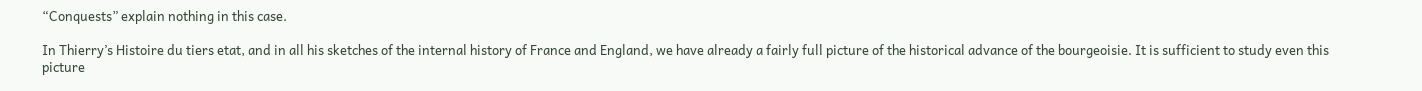“Conquests” explain nothing in this case.

In Thierry’s Histoire du tiers etat, and in all his sketches of the internal history of France and England, we have already a fairly full picture of the historical advance of the bourgeoisie. It is sufficient to study even this picture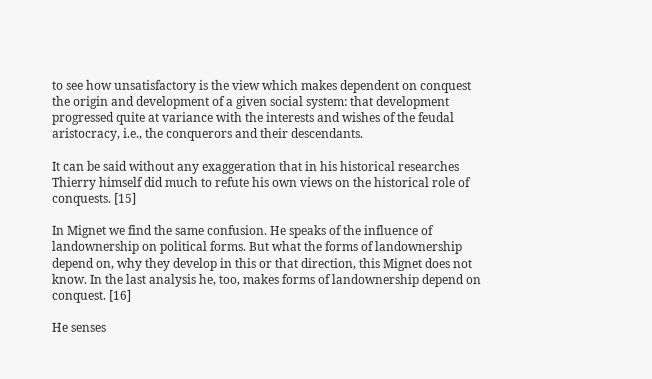to see how unsatisfactory is the view which makes dependent on conquest the origin and development of a given social system: that development progressed quite at variance with the interests and wishes of the feudal aristocracy, i.e., the conquerors and their descendants.

It can be said without any exaggeration that in his historical researches Thierry himself did much to refute his own views on the historical role of conquests. [15]

In Mignet we find the same confusion. He speaks of the influence of landownership on political forms. But what the forms of landownership depend on, why they develop in this or that direction, this Mignet does not know. In the last analysis he, too, makes forms of landownership depend on conquest. [16]

He senses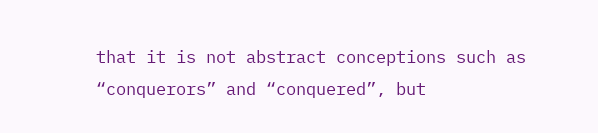that it is not abstract conceptions such as “conquerors” and “conquered”, but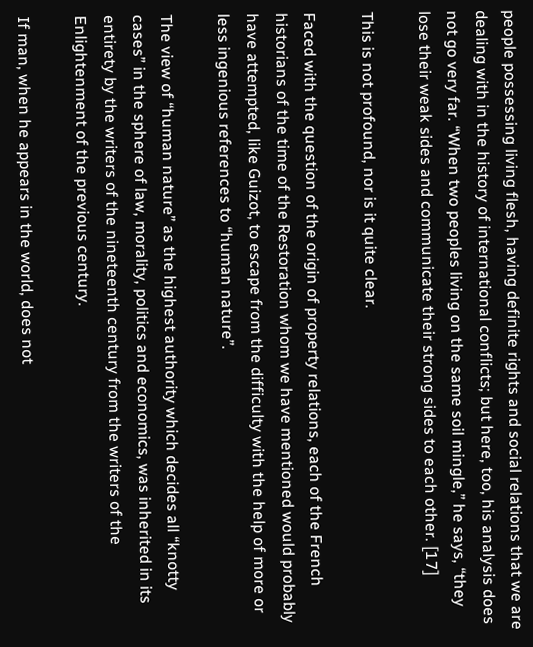people possessing living flesh, having definite rights and social relations that we are dealing with in the history of international conflicts; but here, too, his analysis does not go very far. “When two peoples living on the same soil mingle,” he says, “they lose their weak sides and communicate their strong sides to each other. [17]

This is not profound, nor is it quite clear.

Faced with the question of the origin of property relations, each of the French historians of the time of the Restoration whom we have mentioned would probably have attempted, like Guizot, to escape from the difficulty with the help of more or less ingenious references to “human nature”.

The view of “human nature” as the highest authority which decides all “knotty cases” in the sphere of law, morality, politics and economics, was inherited in its entirety by the writers of the nineteenth century from the writers of the Enlightenment of the previous century.

If man, when he appears in the world, does not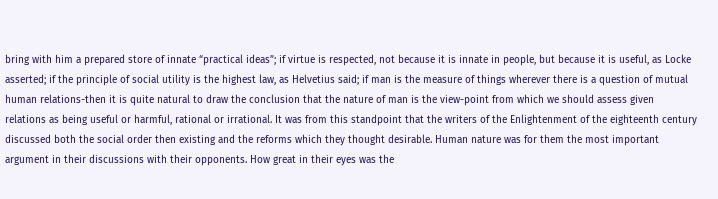bring with him a prepared store of innate “practical ideas”; if virtue is respected, not because it is innate in people, but because it is useful, as Locke asserted; if the principle of social utility is the highest law, as Helvetius said; if man is the measure of things wherever there is a question of mutual human relations-then it is quite natural to draw the conclusion that the nature of man is the view-point from which we should assess given relations as being useful or harmful, rational or irrational. It was from this standpoint that the writers of the Enlightenment of the eighteenth century discussed both the social order then existing and the reforms which they thought desirable. Human nature was for them the most important argument in their discussions with their opponents. How great in their eyes was the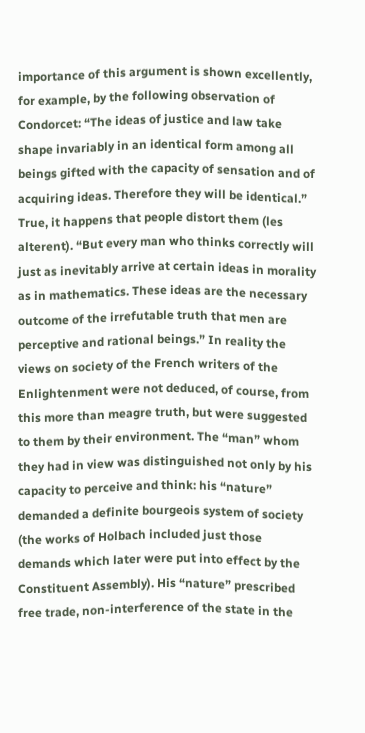importance of this argument is shown excellently, for example, by the following observation of Condorcet: “The ideas of justice and law take shape invariably in an identical form among all beings gifted with the capacity of sensation and of acquiring ideas. Therefore they will be identical.” True, it happens that people distort them (les alterent). “But every man who thinks correctly will just as inevitably arrive at certain ideas in morality as in mathematics. These ideas are the necessary outcome of the irrefutable truth that men are perceptive and rational beings.” In reality the views on society of the French writers of the Enlightenment were not deduced, of course, from this more than meagre truth, but were suggested to them by their environment. The “man” whom they had in view was distinguished not only by his capacity to perceive and think: his “nature” demanded a definite bourgeois system of society (the works of Holbach included just those demands which later were put into effect by the Constituent Assembly). His “nature” prescribed free trade, non-interference of the state in the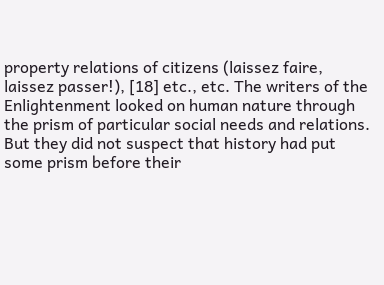property relations of citizens (laissez faire, laissez passer!), [18] etc., etc. The writers of the Enlightenment looked on human nature through the prism of particular social needs and relations. But they did not suspect that history had put some prism before their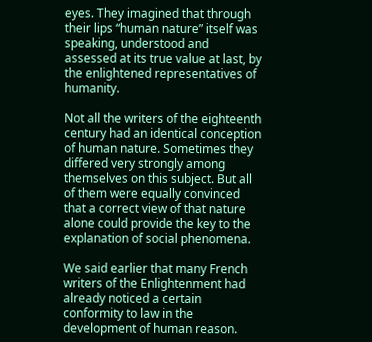eyes. They imagined that through their lips “human nature” itself was speaking, understood and assessed at its true value at last, by the enlightened representatives of humanity.

Not all the writers of the eighteenth century had an identical conception of human nature. Sometimes they differed very strongly among themselves on this subject. But all of them were equally convinced that a correct view of that nature alone could provide the key to the explanation of social phenomena.

We said earlier that many French writers of the Enlightenment had already noticed a certain conformity to law in the development of human reason.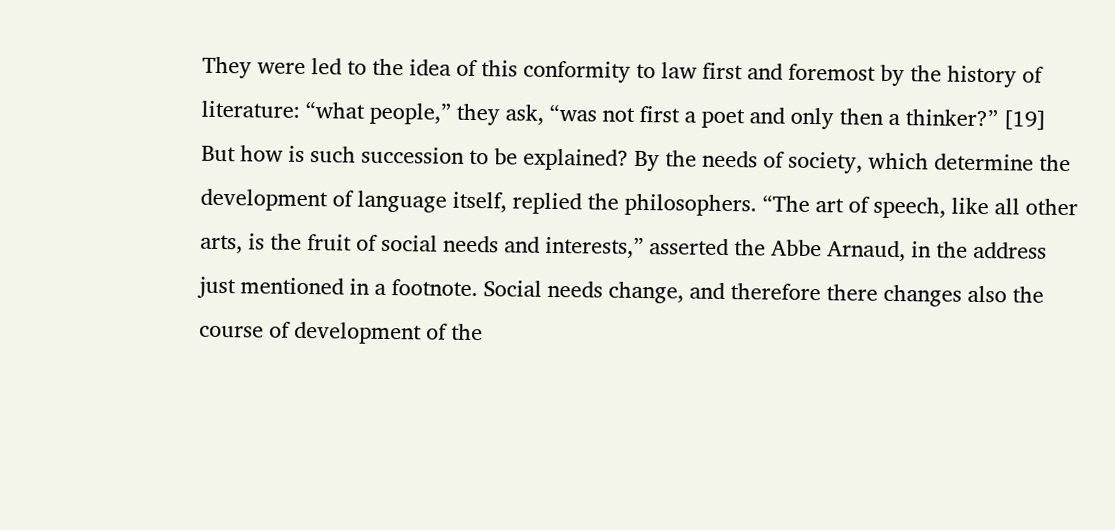They were led to the idea of this conformity to law first and foremost by the history of literature: “what people,” they ask, “was not first a poet and only then a thinker?” [19] But how is such succession to be explained? By the needs of society, which determine the development of language itself, replied the philosophers. “The art of speech, like all other arts, is the fruit of social needs and interests,” asserted the Abbe Arnaud, in the address just mentioned in a footnote. Social needs change, and therefore there changes also the course of development of the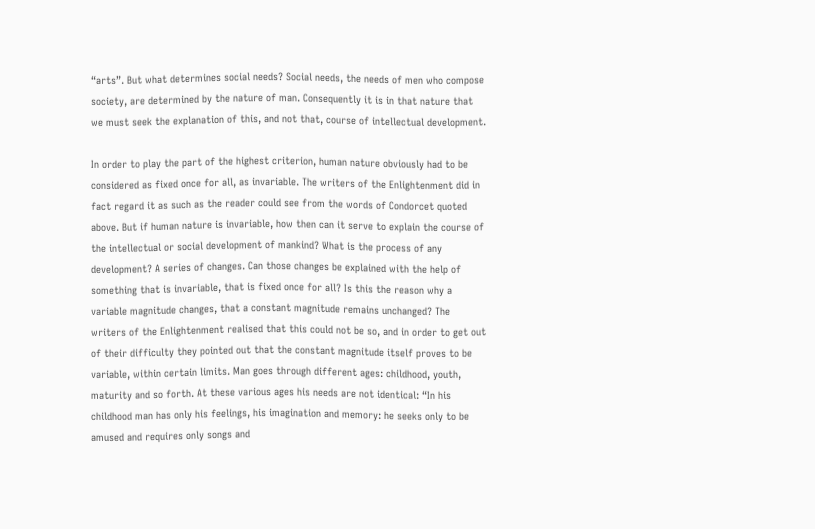“arts”. But what determines social needs? Social needs, the needs of men who compose society, are determined by the nature of man. Consequently it is in that nature that we must seek the explanation of this, and not that, course of intellectual development.

In order to play the part of the highest criterion, human nature obviously had to be considered as fixed once for all, as invariable. The writers of the Enlightenment did in fact regard it as such as the reader could see from the words of Condorcet quoted above. But if human nature is invariable, how then can it serve to explain the course of the intellectual or social development of mankind? What is the process of any development? A series of changes. Can those changes be explained with the help of something that is invariable, that is fixed once for all? Is this the reason why a variable magnitude changes, that a constant magnitude remains unchanged? The writers of the Enlightenment realised that this could not be so, and in order to get out of their difficulty they pointed out that the constant magnitude itself proves to be variable, within certain limits. Man goes through different ages: childhood, youth, maturity and so forth. At these various ages his needs are not identical: “In his childhood man has only his feelings, his imagination and memory: he seeks only to be amused and requires only songs and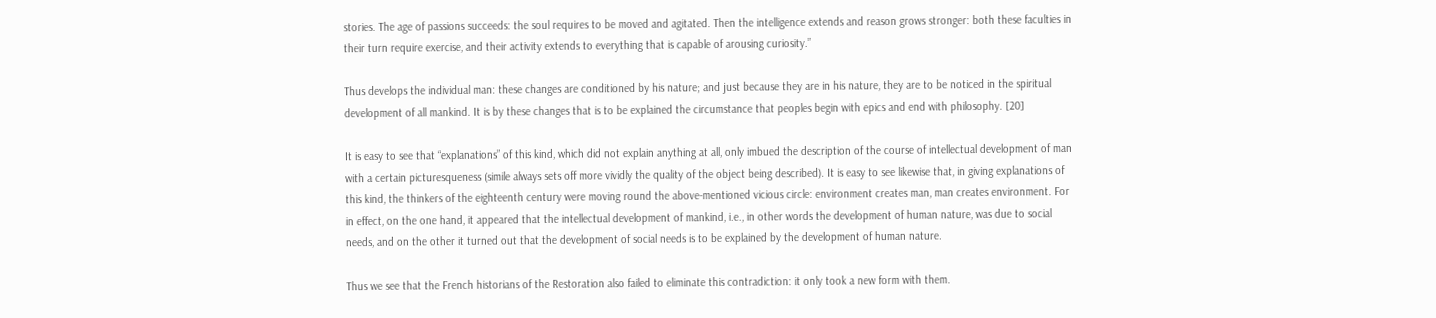stories. The age of passions succeeds: the soul requires to be moved and agitated. Then the intelligence extends and reason grows stronger: both these faculties in their turn require exercise, and their activity extends to everything that is capable of arousing curiosity.”

Thus develops the individual man: these changes are conditioned by his nature; and just because they are in his nature, they are to be noticed in the spiritual development of all mankind. It is by these changes that is to be explained the circumstance that peoples begin with epics and end with philosophy. [20]

It is easy to see that “explanations” of this kind, which did not explain anything at all, only imbued the description of the course of intellectual development of man with a certain picturesqueness (simile always sets off more vividly the quality of the object being described). It is easy to see likewise that, in giving explanations of this kind, the thinkers of the eighteenth century were moving round the above-mentioned vicious circle: environment creates man, man creates environment. For in effect, on the one hand, it appeared that the intellectual development of mankind, i.e., in other words the development of human nature, was due to social needs, and on the other it turned out that the development of social needs is to be explained by the development of human nature.

Thus we see that the French historians of the Restoration also failed to eliminate this contradiction: it only took a new form with them.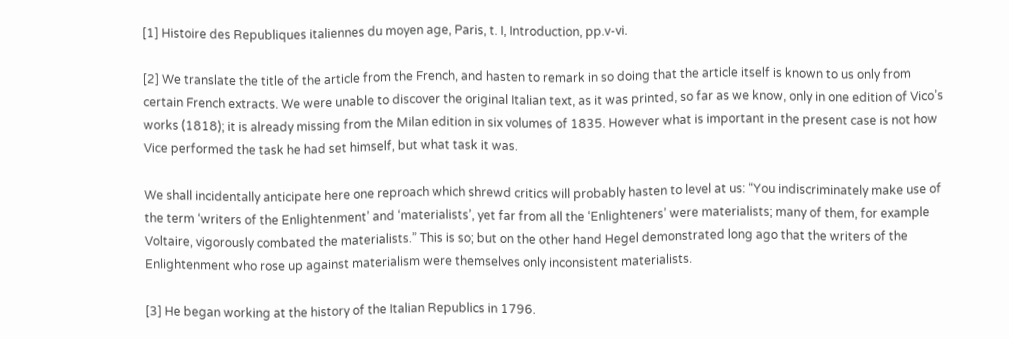[1] Histoire des Republiques italiennes du moyen age, Paris, t. I, Introduction, pp.v-vi.

[2] We translate the title of the article from the French, and hasten to remark in so doing that the article itself is known to us only from certain French extracts. We were unable to discover the original Italian text, as it was printed, so far as we know, only in one edition of Vico’s works (1818); it is already missing from the Milan edition in six volumes of 1835. However what is important in the present case is not how Vice performed the task he had set himself, but what task it was.

We shall incidentally anticipate here one reproach which shrewd critics will probably hasten to level at us: “You indiscriminately make use of the term ‘writers of the Enlightenment’ and ‘materialists’, yet far from all the ‘Enlighteners’ were materialists; many of them, for example Voltaire, vigorously combated the materialists.” This is so; but on the other hand Hegel demonstrated long ago that the writers of the Enlightenment who rose up against materialism were themselves only inconsistent materialists.

[3] He began working at the history of the Italian Republics in 1796.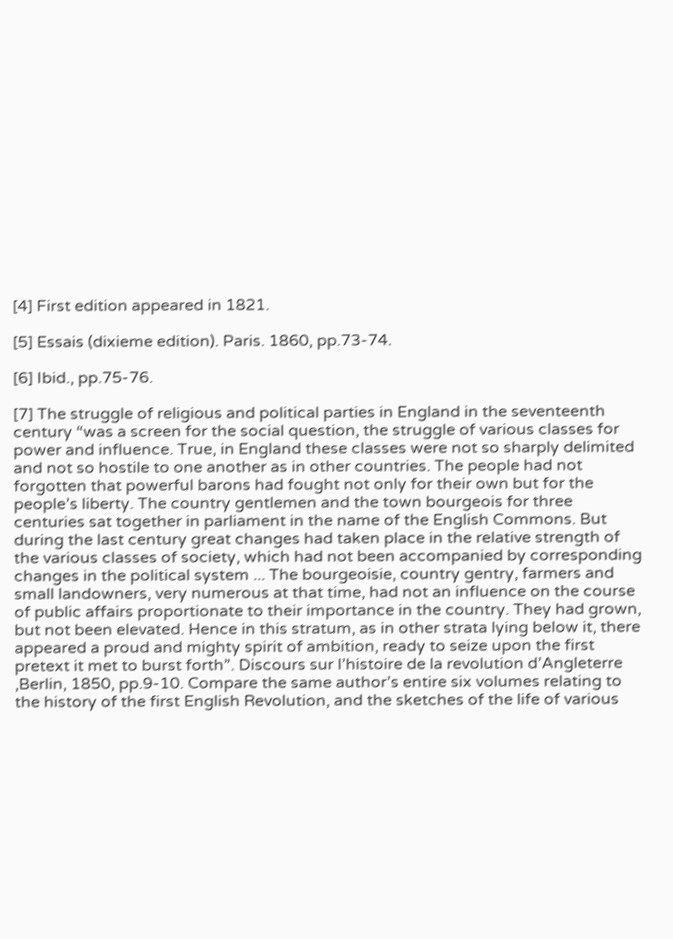[4] First edition appeared in 1821.

[5] Essais (dixieme edition). Paris. 1860, pp.73-74.

[6] Ibid., pp.75-76.

[7] The struggle of religious and political parties in England in the seventeenth century “was a screen for the social question, the struggle of various classes for power and influence. True, in England these classes were not so sharply delimited and not so hostile to one another as in other countries. The people had not forgotten that powerful barons had fought not only for their own but for the people’s liberty. The country gentlemen and the town bourgeois for three centuries sat together in parliament in the name of the English Commons. But during the last century great changes had taken place in the relative strength of the various classes of society, which had not been accompanied by corresponding changes in the political system ... The bourgeoisie, country gentry, farmers and small landowners, very numerous at that time, had not an influence on the course of public affairs proportionate to their importance in the country. They had grown, but not been elevated. Hence in this stratum, as in other strata lying below it, there appeared a proud and mighty spirit of ambition, ready to seize upon the first pretext it met to burst forth”. Discours sur l’histoire de la revolution d’Angleterre ,Berlin, 1850, pp.9-10. Compare the same author’s entire six volumes relating to the history of the first English Revolution, and the sketches of the life of various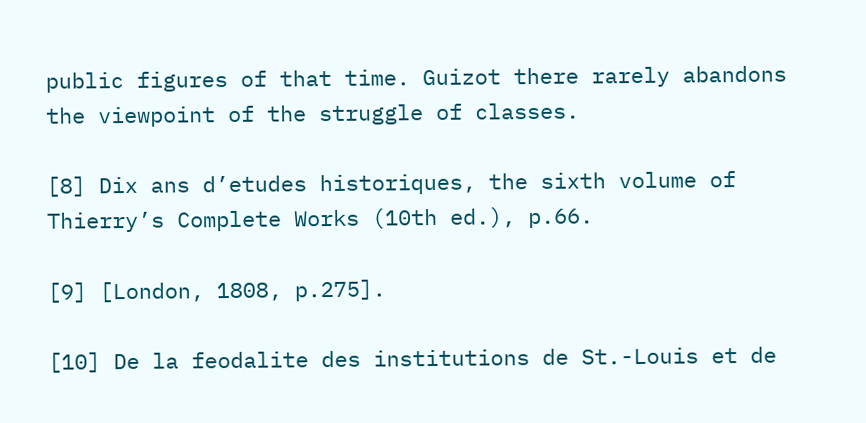public figures of that time. Guizot there rarely abandons the viewpoint of the struggle of classes.

[8] Dix ans d’etudes historiques, the sixth volume of Thierry’s Complete Works (10th ed.), p.66.

[9] [London, 1808, p.275].

[10] De la feodalite des institutions de St.-Louis et de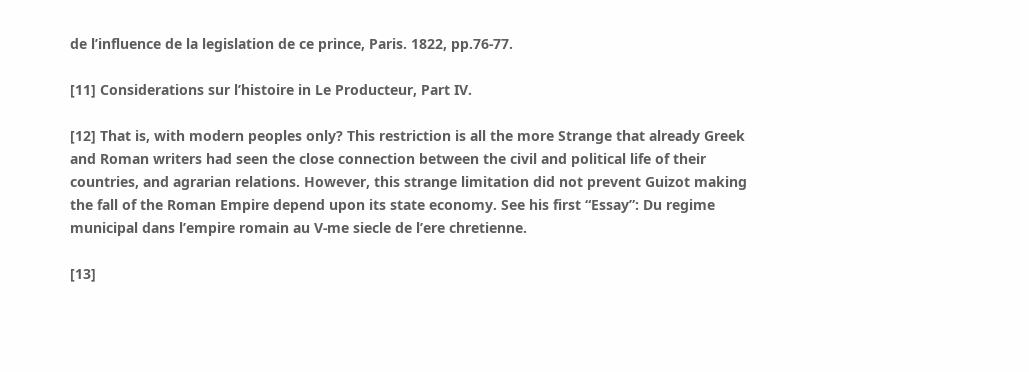de l’influence de la legislation de ce prince, Paris. 1822, pp.76-77.

[11] Considerations sur l’histoire in Le Producteur, Part IV.

[12] That is, with modern peoples only? This restriction is all the more Strange that already Greek and Roman writers had seen the close connection between the civil and political life of their countries, and agrarian relations. However, this strange limitation did not prevent Guizot making the fall of the Roman Empire depend upon its state economy. See his first “Essay”: Du regime municipal dans l’empire romain au V-me siecle de l’ere chretienne.

[13]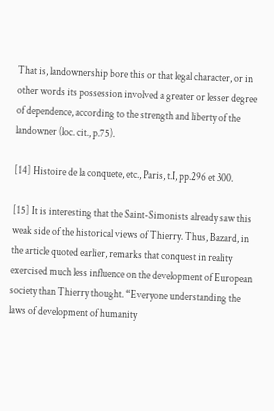That is, landownership bore this or that legal character, or in other words its possession involved a greater or lesser degree of dependence, according to the strength and liberty of the landowner (loc. cit., p.75).

[14] Histoire de la conquete, etc., Paris, t.I, pp.296 et 300.

[15] It is interesting that the Saint-Simonists already saw this weak side of the historical views of Thierry. Thus, Bazard, in the article quoted earlier, remarks that conquest in reality exercised much less influence on the development of European society than Thierry thought. “Everyone understanding the laws of development of humanity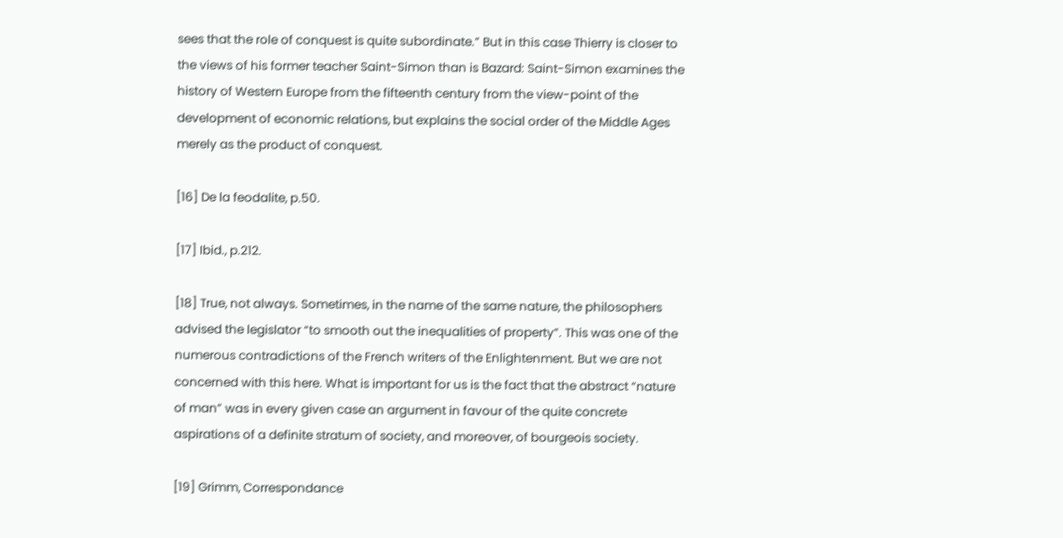sees that the role of conquest is quite subordinate.” But in this case Thierry is closer to the views of his former teacher Saint-Simon than is Bazard: Saint-Simon examines the history of Western Europe from the fifteenth century from the view-point of the development of economic relations, but explains the social order of the Middle Ages merely as the product of conquest.

[16] De la feodalite, p.50.

[17] Ibid., p.212.

[18] True, not always. Sometimes, in the name of the same nature, the philosophers advised the legislator “to smooth out the inequalities of property”. This was one of the numerous contradictions of the French writers of the Enlightenment. But we are not concerned with this here. What is important for us is the fact that the abstract “nature of man” was in every given case an argument in favour of the quite concrete aspirations of a definite stratum of society, and moreover, of bourgeois society.

[19] Grimm, Correspondance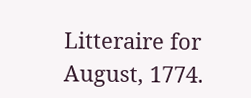Litteraire for August, 1774.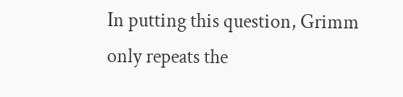In putting this question, Grimm only repeats the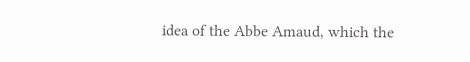idea of the Abbe Amaud, which the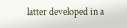latter developed in a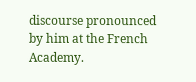discourse pronounced by him at the French Academy.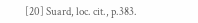[20] Suard, loc. cit., p.383.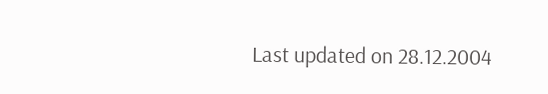Last updated on 28.12.2004